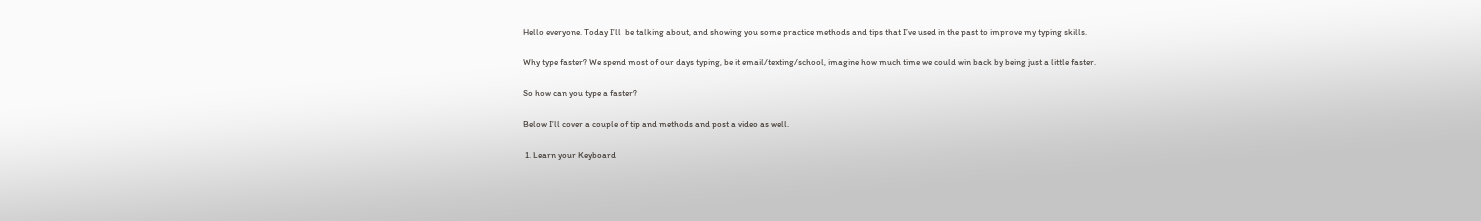Hello everyone. Today I’ll  be talking about, and showing you some practice methods and tips that I’ve used in the past to improve my typing skills.

Why type faster? We spend most of our days typing, be it email/texting/school, imagine how much time we could win back by being just a little faster.

So how can you type a faster?

Below I’ll cover a couple of tip and methods and post a video as well.

 1. Learn your Keyboard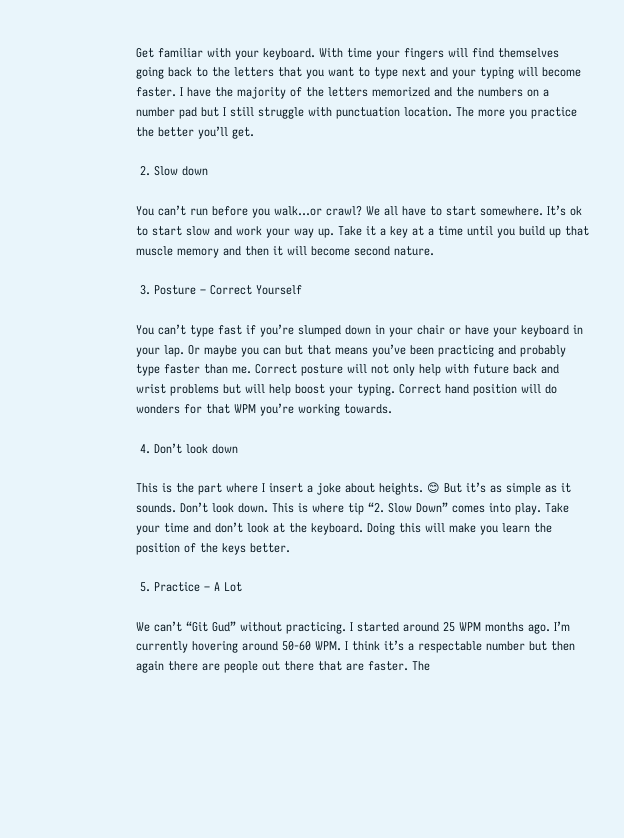Get familiar with your keyboard. With time your fingers will find themselves going back to the letters that you want to type next and your typing will become faster. I have the majority of the letters memorized and the numbers on a number pad but I still struggle with punctuation location. The more you practice the better you’ll get.

 2. Slow down

You can’t run before you walk…or crawl? We all have to start somewhere. It’s ok to start slow and work your way up. Take it a key at a time until you build up that muscle memory and then it will become second nature.

 3. Posture – Correct Yourself

You can’t type fast if you’re slumped down in your chair or have your keyboard in your lap. Or maybe you can but that means you’ve been practicing and probably type faster than me. Correct posture will not only help with future back and wrist problems but will help boost your typing. Correct hand position will do wonders for that WPM you’re working towards.

 4. Don’t look down

This is the part where I insert a joke about heights. 😊 But it’s as simple as it sounds. Don’t look down. This is where tip “2. Slow Down” comes into play. Take your time and don’t look at the keyboard. Doing this will make you learn the position of the keys better.

 5. Practice – A Lot

We can’t “Git Gud” without practicing. I started around 25 WPM months ago. I’m currently hovering around 50-60 WPM. I think it’s a respectable number but then again there are people out there that are faster. The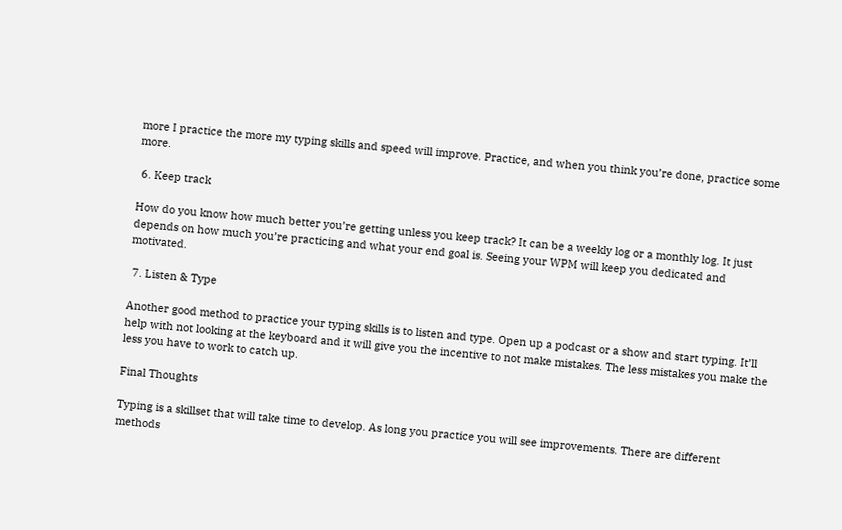more I practice the more my typing skills and speed will improve. Practice, and when you think you’re done, practice some more.

 6. Keep track

How do you know how much better you’re getting unless you keep track? It can be a weekly log or a monthly log. It just depends on how much you’re practicing and what your end goal is. Seeing your WPM will keep you dedicated and motivated.

 7. Listen & Type

Another good method to practice your typing skills is to listen and type. Open up a podcast or a show and start typing. It’ll help with not looking at the keyboard and it will give you the incentive to not make mistakes. The less mistakes you make the less you have to work to catch up.

Final Thoughts

Typing is a skillset that will take time to develop. As long you practice you will see improvements. There are different methods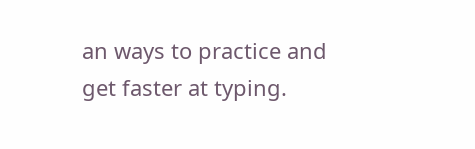an ways to practice and get faster at typing.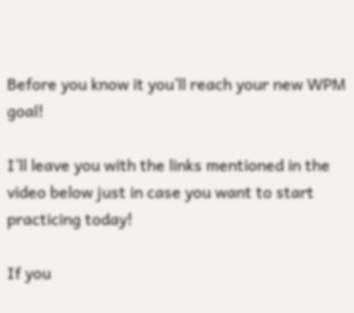Before you know it you’ll reach your new WPM goal!

I’ll leave you with the links mentioned in the video below just in case you want to start practicing today!

If you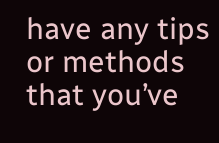have any tips or methods that you’ve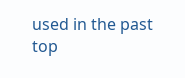used in the past top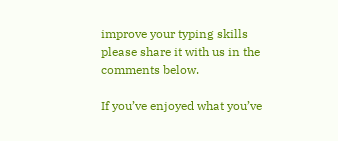improve your typing skills please share it with us in the comments below.

If you’ve enjoyed what you’ve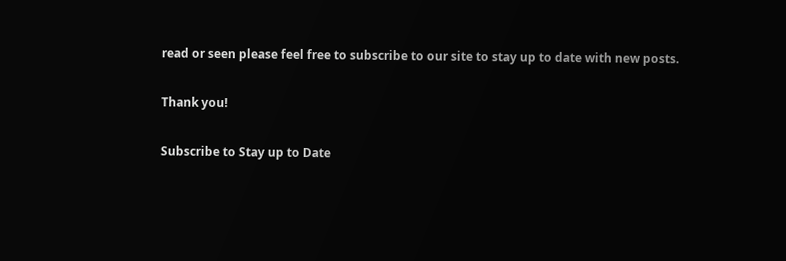read or seen please feel free to subscribe to our site to stay up to date with new posts.

Thank you!

Subscribe to Stay up to Date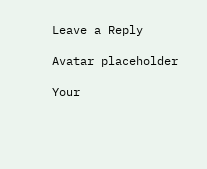Leave a Reply

Avatar placeholder

Your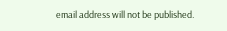email address will not be published.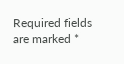Required fields are marked *